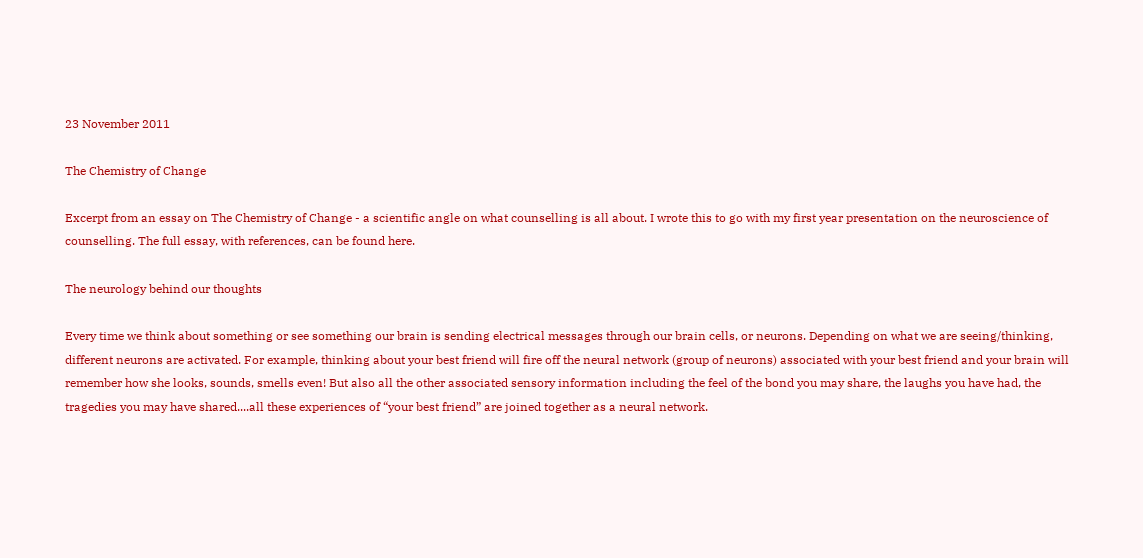23 November 2011

The Chemistry of Change

Excerpt from an essay on The Chemistry of Change - a scientific angle on what counselling is all about. I wrote this to go with my first year presentation on the neuroscience of counselling. The full essay, with references, can be found here.

The neurology behind our thoughts

Every time we think about something or see something our brain is sending electrical messages through our brain cells, or neurons. Depending on what we are seeing/thinking, different neurons are activated. For example, thinking about your best friend will fire off the neural network (group of neurons) associated with your best friend and your brain will remember how she looks, sounds, smells even! But also all the other associated sensory information including the feel of the bond you may share, the laughs you have had, the tragedies you may have shared....all these experiences of “your best friend” are joined together as a neural network.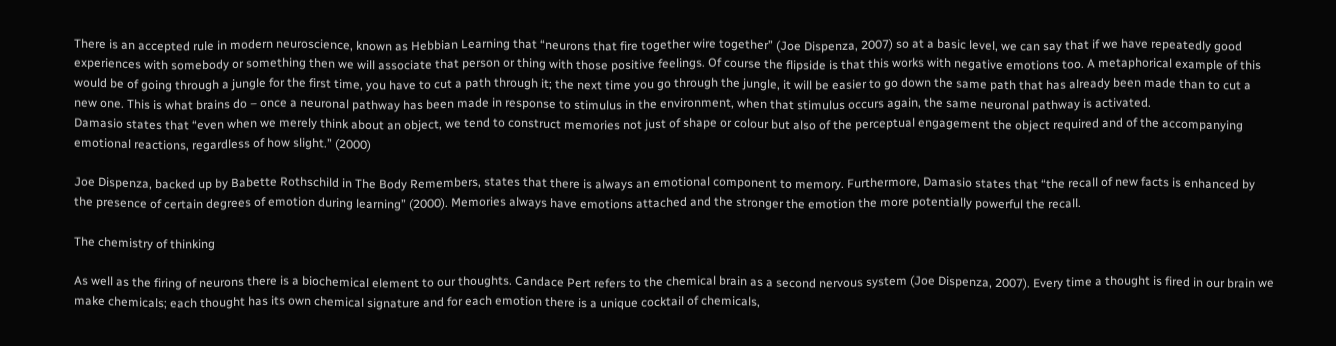There is an accepted rule in modern neuroscience, known as Hebbian Learning that “neurons that fire together wire together” (Joe Dispenza, 2007) so at a basic level, we can say that if we have repeatedly good experiences with somebody or something then we will associate that person or thing with those positive feelings. Of course the flipside is that this works with negative emotions too. A metaphorical example of this would be of going through a jungle for the first time, you have to cut a path through it; the next time you go through the jungle, it will be easier to go down the same path that has already been made than to cut a new one. This is what brains do – once a neuronal pathway has been made in response to stimulus in the environment, when that stimulus occurs again, the same neuronal pathway is activated.
Damasio states that “even when we merely think about an object, we tend to construct memories not just of shape or colour but also of the perceptual engagement the object required and of the accompanying emotional reactions, regardless of how slight.” (2000)

Joe Dispenza, backed up by Babette Rothschild in The Body Remembers, states that there is always an emotional component to memory. Furthermore, Damasio states that “the recall of new facts is enhanced by the presence of certain degrees of emotion during learning” (2000). Memories always have emotions attached and the stronger the emotion the more potentially powerful the recall.

The chemistry of thinking

As well as the firing of neurons there is a biochemical element to our thoughts. Candace Pert refers to the chemical brain as a second nervous system (Joe Dispenza, 2007). Every time a thought is fired in our brain we make chemicals; each thought has its own chemical signature and for each emotion there is a unique cocktail of chemicals,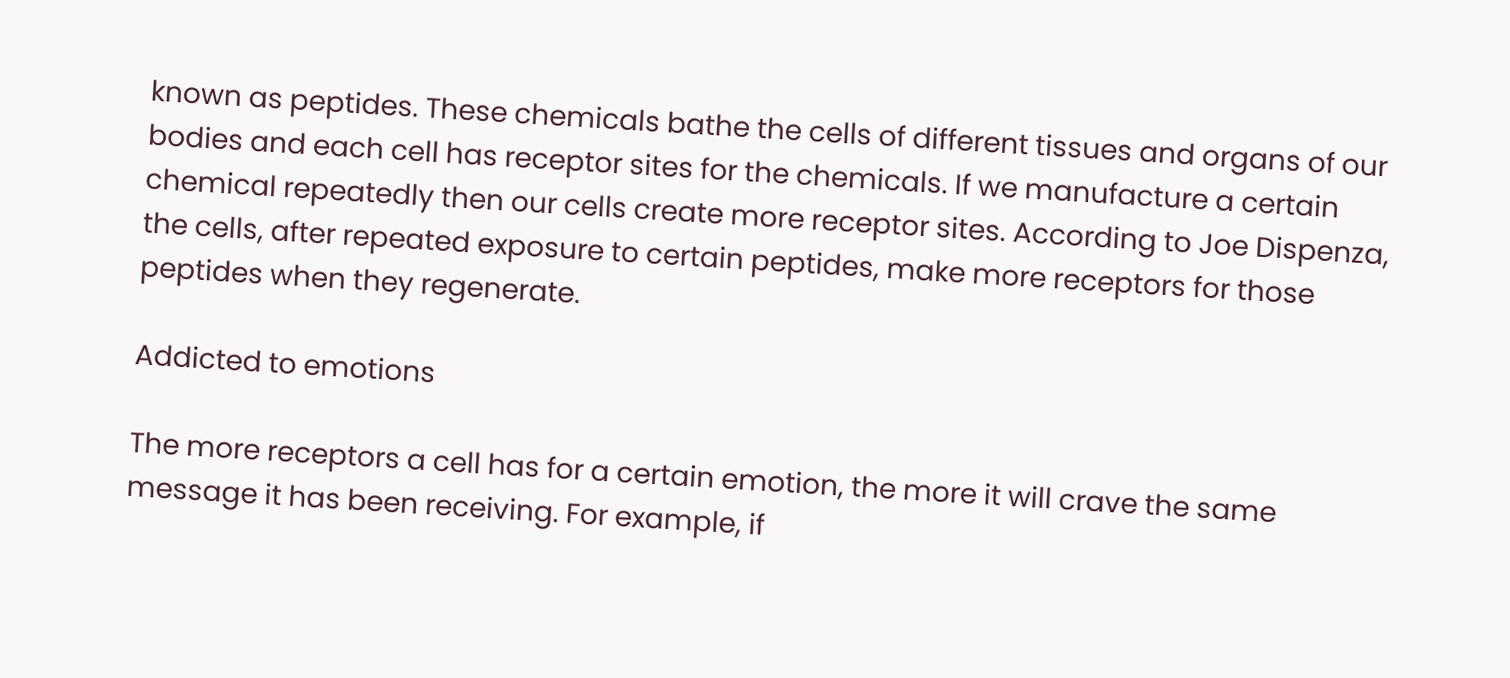known as peptides. These chemicals bathe the cells of different tissues and organs of our bodies and each cell has receptor sites for the chemicals. If we manufacture a certain chemical repeatedly then our cells create more receptor sites. According to Joe Dispenza, the cells, after repeated exposure to certain peptides, make more receptors for those peptides when they regenerate.

Addicted to emotions

The more receptors a cell has for a certain emotion, the more it will crave the same message it has been receiving. For example, if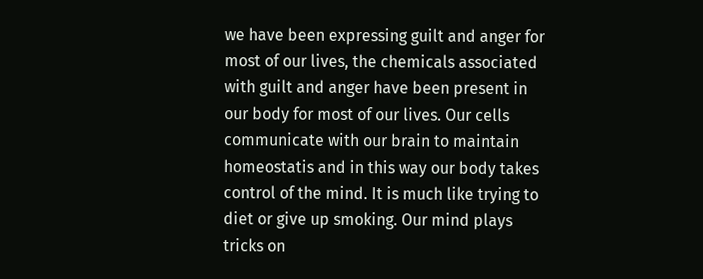we have been expressing guilt and anger for most of our lives, the chemicals associated with guilt and anger have been present in our body for most of our lives. Our cells communicate with our brain to maintain homeostatis and in this way our body takes control of the mind. It is much like trying to diet or give up smoking. Our mind plays tricks on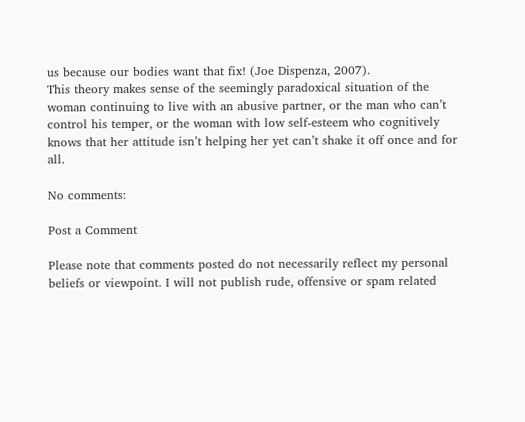us because our bodies want that fix! (Joe Dispenza, 2007).
This theory makes sense of the seemingly paradoxical situation of the woman continuing to live with an abusive partner, or the man who can’t control his temper, or the woman with low self-esteem who cognitively knows that her attitude isn’t helping her yet can’t shake it off once and for all.

No comments:

Post a Comment

Please note that comments posted do not necessarily reflect my personal beliefs or viewpoint. I will not publish rude, offensive or spam related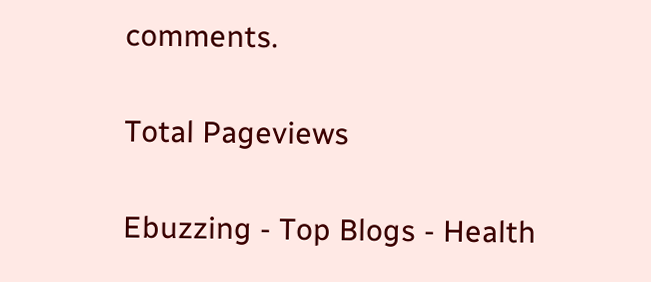comments.

Total Pageviews

Ebuzzing - Top Blogs - Health